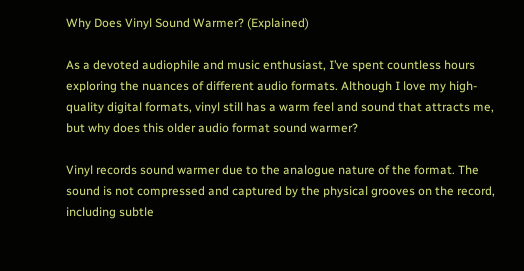Why Does Vinyl Sound Warmer? (Explained)

As a devoted audiophile and music enthusiast, I’ve spent countless hours exploring the nuances of different audio formats. Although I love my high-quality digital formats, vinyl still has a warm feel and sound that attracts me, but why does this older audio format sound warmer?

Vinyl records sound warmer due to the analogue nature of the format. The sound is not compressed and captured by the physical grooves on the record, including subtle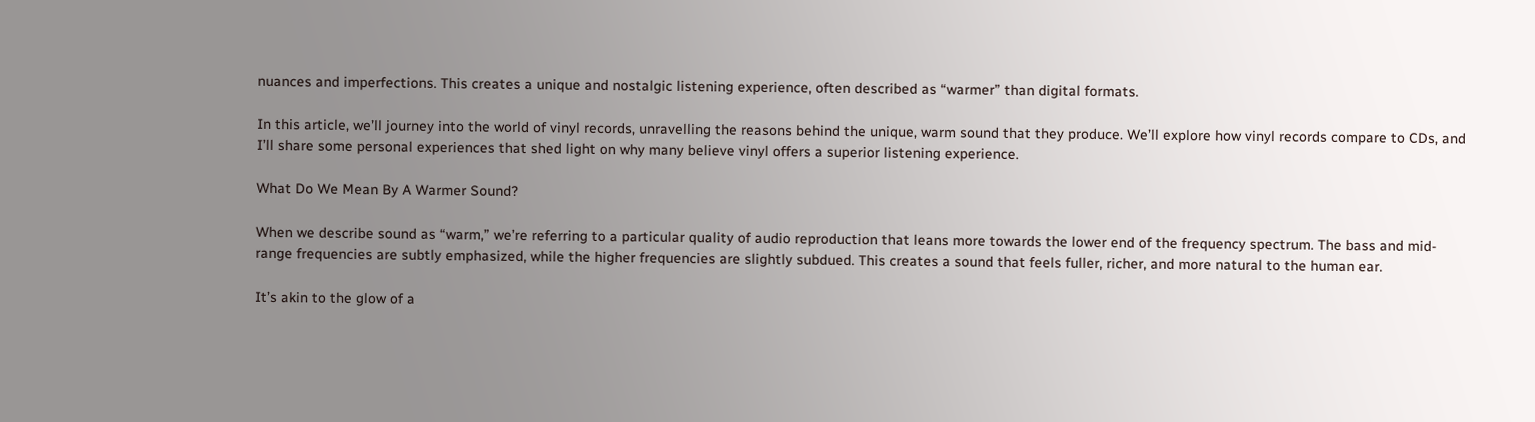nuances and imperfections. This creates a unique and nostalgic listening experience, often described as “warmer” than digital formats.

In this article, we’ll journey into the world of vinyl records, unravelling the reasons behind the unique, warm sound that they produce. We’ll explore how vinyl records compare to CDs, and I’ll share some personal experiences that shed light on why many believe vinyl offers a superior listening experience.

What Do We Mean By A Warmer Sound?

When we describe sound as “warm,” we’re referring to a particular quality of audio reproduction that leans more towards the lower end of the frequency spectrum. The bass and mid-range frequencies are subtly emphasized, while the higher frequencies are slightly subdued. This creates a sound that feels fuller, richer, and more natural to the human ear.

It’s akin to the glow of a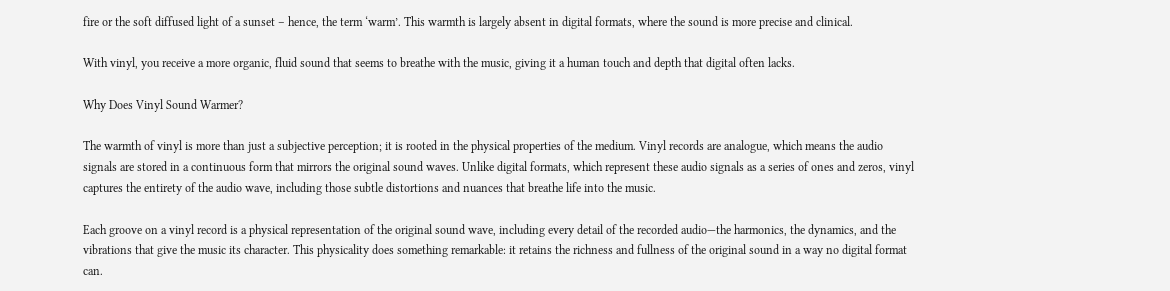fire or the soft diffused light of a sunset – hence, the term ‘warm’. This warmth is largely absent in digital formats, where the sound is more precise and clinical.

With vinyl, you receive a more organic, fluid sound that seems to breathe with the music, giving it a human touch and depth that digital often lacks.

Why Does Vinyl Sound Warmer?

The warmth of vinyl is more than just a subjective perception; it is rooted in the physical properties of the medium. Vinyl records are analogue, which means the audio signals are stored in a continuous form that mirrors the original sound waves. Unlike digital formats, which represent these audio signals as a series of ones and zeros, vinyl captures the entirety of the audio wave, including those subtle distortions and nuances that breathe life into the music.

Each groove on a vinyl record is a physical representation of the original sound wave, including every detail of the recorded audio—the harmonics, the dynamics, and the vibrations that give the music its character. This physicality does something remarkable: it retains the richness and fullness of the original sound in a way no digital format can.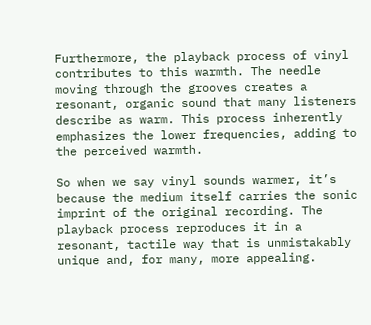Furthermore, the playback process of vinyl contributes to this warmth. The needle moving through the grooves creates a resonant, organic sound that many listeners describe as warm. This process inherently emphasizes the lower frequencies, adding to the perceived warmth.

So when we say vinyl sounds warmer, it’s because the medium itself carries the sonic imprint of the original recording. The playback process reproduces it in a resonant, tactile way that is unmistakably unique and, for many, more appealing.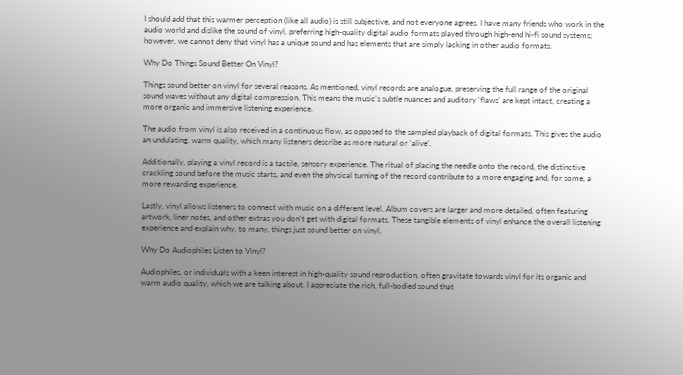I should add that this warmer perception (like all audio) is still subjective, and not everyone agrees. I have many friends who work in the audio world and dislike the sound of vinyl, preferring high-quality digital audio formats played through high-end hi-fi sound systems; however, we cannot deny that vinyl has a unique sound and has elements that are simply lacking in other audio formats.

Why Do Things Sound Better On Vinyl?

Things sound better on vinyl for several reasons. As mentioned, vinyl records are analogue, preserving the full range of the original sound waves without any digital compression. This means the music’s subtle nuances and auditory ‘flaws’ are kept intact, creating a more organic and immersive listening experience.

The audio from vinyl is also received in a continuous flow, as opposed to the sampled playback of digital formats. This gives the audio an undulating, warm quality, which many listeners describe as more natural or ‘alive’.

Additionally, playing a vinyl record is a tactile, sensory experience. The ritual of placing the needle onto the record, the distinctive crackling sound before the music starts, and even the physical turning of the record contribute to a more engaging and, for some, a more rewarding experience.

Lastly, vinyl allows listeners to connect with music on a different level. Album covers are larger and more detailed, often featuring artwork, liner notes, and other extras you don’t get with digital formats. These tangible elements of vinyl enhance the overall listening experience and explain why, to many, things just sound better on vinyl.

Why Do Audiophiles Listen to Vinyl?

Audiophiles, or individuals with a keen interest in high-quality sound reproduction, often gravitate towards vinyl for its organic and warm audio quality, which we are talking about. I appreciate the rich, full-bodied sound that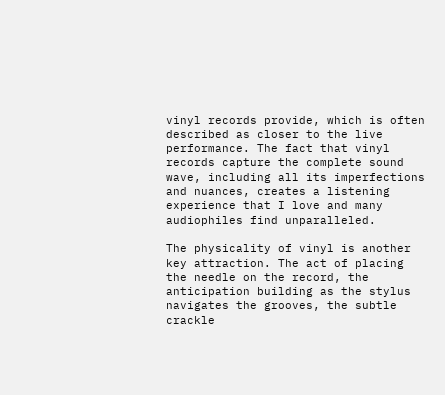vinyl records provide, which is often described as closer to the live performance. The fact that vinyl records capture the complete sound wave, including all its imperfections and nuances, creates a listening experience that I love and many audiophiles find unparalleled.

The physicality of vinyl is another key attraction. The act of placing the needle on the record, the anticipation building as the stylus navigates the grooves, the subtle crackle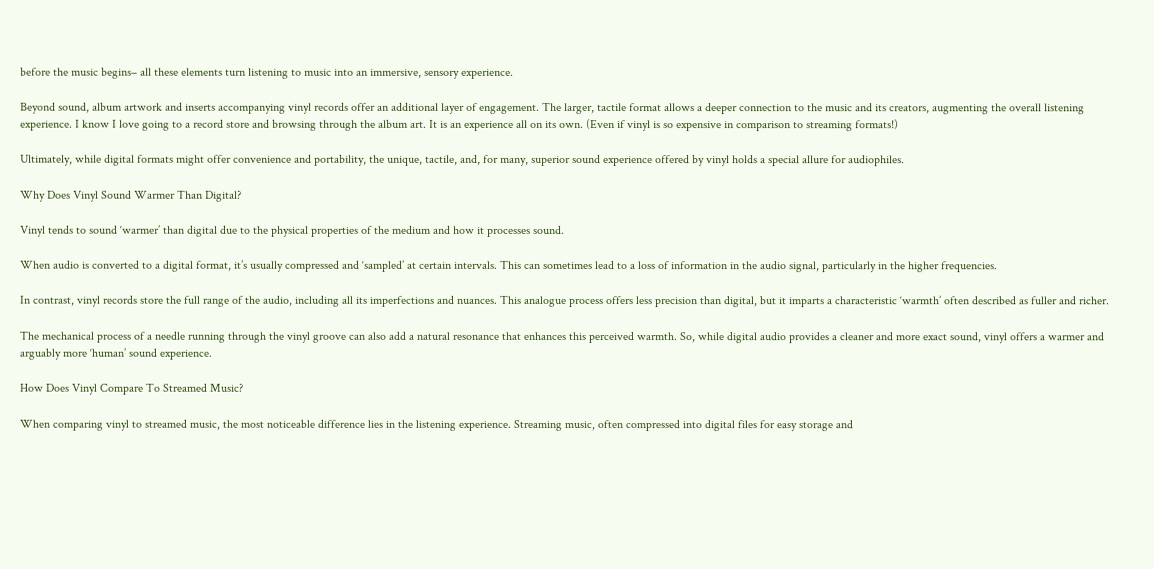before the music begins– all these elements turn listening to music into an immersive, sensory experience.

Beyond sound, album artwork and inserts accompanying vinyl records offer an additional layer of engagement. The larger, tactile format allows a deeper connection to the music and its creators, augmenting the overall listening experience. I know I love going to a record store and browsing through the album art. It is an experience all on its own. (Even if vinyl is so expensive in comparison to streaming formats!)

Ultimately, while digital formats might offer convenience and portability, the unique, tactile, and, for many, superior sound experience offered by vinyl holds a special allure for audiophiles.

Why Does Vinyl Sound Warmer Than Digital?

Vinyl tends to sound ‘warmer’ than digital due to the physical properties of the medium and how it processes sound.

When audio is converted to a digital format, it’s usually compressed and ‘sampled’ at certain intervals. This can sometimes lead to a loss of information in the audio signal, particularly in the higher frequencies.

In contrast, vinyl records store the full range of the audio, including all its imperfections and nuances. This analogue process offers less precision than digital, but it imparts a characteristic ‘warmth’ often described as fuller and richer.

The mechanical process of a needle running through the vinyl groove can also add a natural resonance that enhances this perceived warmth. So, while digital audio provides a cleaner and more exact sound, vinyl offers a warmer and arguably more ‘human’ sound experience.

How Does Vinyl Compare To Streamed Music?

When comparing vinyl to streamed music, the most noticeable difference lies in the listening experience. Streaming music, often compressed into digital files for easy storage and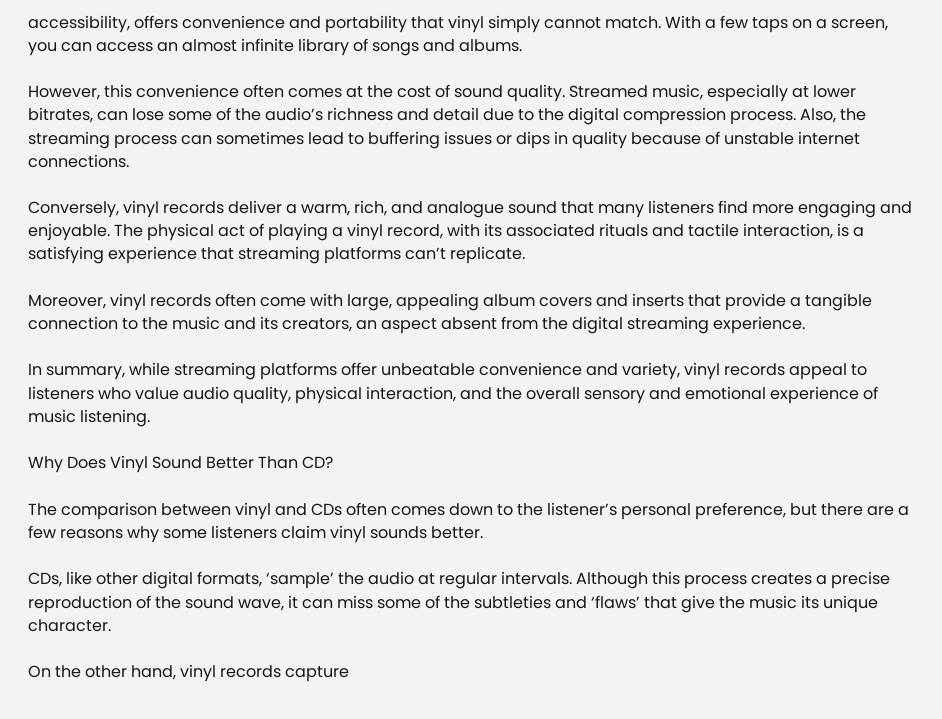accessibility, offers convenience and portability that vinyl simply cannot match. With a few taps on a screen, you can access an almost infinite library of songs and albums.

However, this convenience often comes at the cost of sound quality. Streamed music, especially at lower bitrates, can lose some of the audio’s richness and detail due to the digital compression process. Also, the streaming process can sometimes lead to buffering issues or dips in quality because of unstable internet connections.

Conversely, vinyl records deliver a warm, rich, and analogue sound that many listeners find more engaging and enjoyable. The physical act of playing a vinyl record, with its associated rituals and tactile interaction, is a satisfying experience that streaming platforms can’t replicate.

Moreover, vinyl records often come with large, appealing album covers and inserts that provide a tangible connection to the music and its creators, an aspect absent from the digital streaming experience.

In summary, while streaming platforms offer unbeatable convenience and variety, vinyl records appeal to listeners who value audio quality, physical interaction, and the overall sensory and emotional experience of music listening.

Why Does Vinyl Sound Better Than CD?

The comparison between vinyl and CDs often comes down to the listener’s personal preference, but there are a few reasons why some listeners claim vinyl sounds better.

CDs, like other digital formats, ‘sample’ the audio at regular intervals. Although this process creates a precise reproduction of the sound wave, it can miss some of the subtleties and ‘flaws’ that give the music its unique character.

On the other hand, vinyl records capture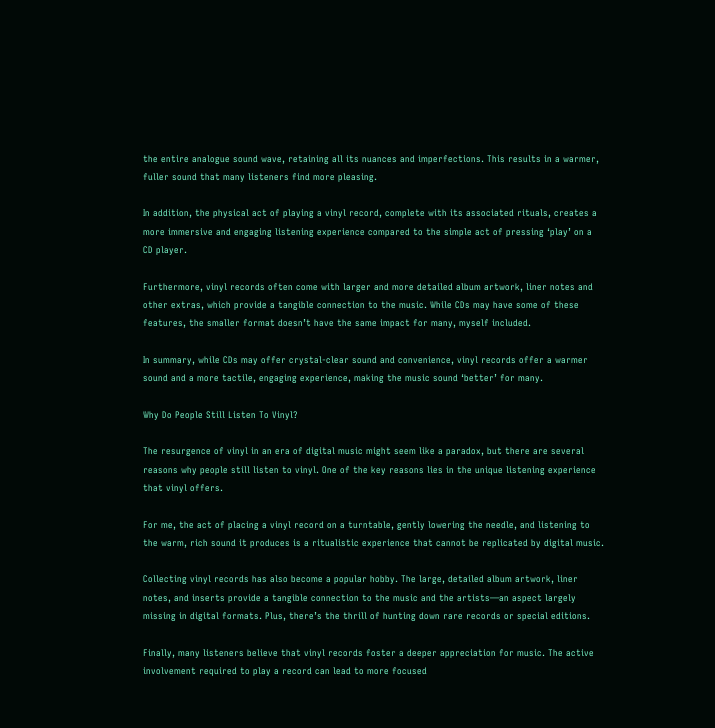the entire analogue sound wave, retaining all its nuances and imperfections. This results in a warmer, fuller sound that many listeners find more pleasing.

In addition, the physical act of playing a vinyl record, complete with its associated rituals, creates a more immersive and engaging listening experience compared to the simple act of pressing ‘play’ on a CD player.

Furthermore, vinyl records often come with larger and more detailed album artwork, liner notes and other extras, which provide a tangible connection to the music. While CDs may have some of these features, the smaller format doesn’t have the same impact for many, myself included.

In summary, while CDs may offer crystal-clear sound and convenience, vinyl records offer a warmer sound and a more tactile, engaging experience, making the music sound ‘better’ for many.

Why Do People Still Listen To Vinyl?

The resurgence of vinyl in an era of digital music might seem like a paradox, but there are several reasons why people still listen to vinyl. One of the key reasons lies in the unique listening experience that vinyl offers.

For me, the act of placing a vinyl record on a turntable, gently lowering the needle, and listening to the warm, rich sound it produces is a ritualistic experience that cannot be replicated by digital music.

Collecting vinyl records has also become a popular hobby. The large, detailed album artwork, liner notes, and inserts provide a tangible connection to the music and the artists—an aspect largely missing in digital formats. Plus, there’s the thrill of hunting down rare records or special editions.

Finally, many listeners believe that vinyl records foster a deeper appreciation for music. The active involvement required to play a record can lead to more focused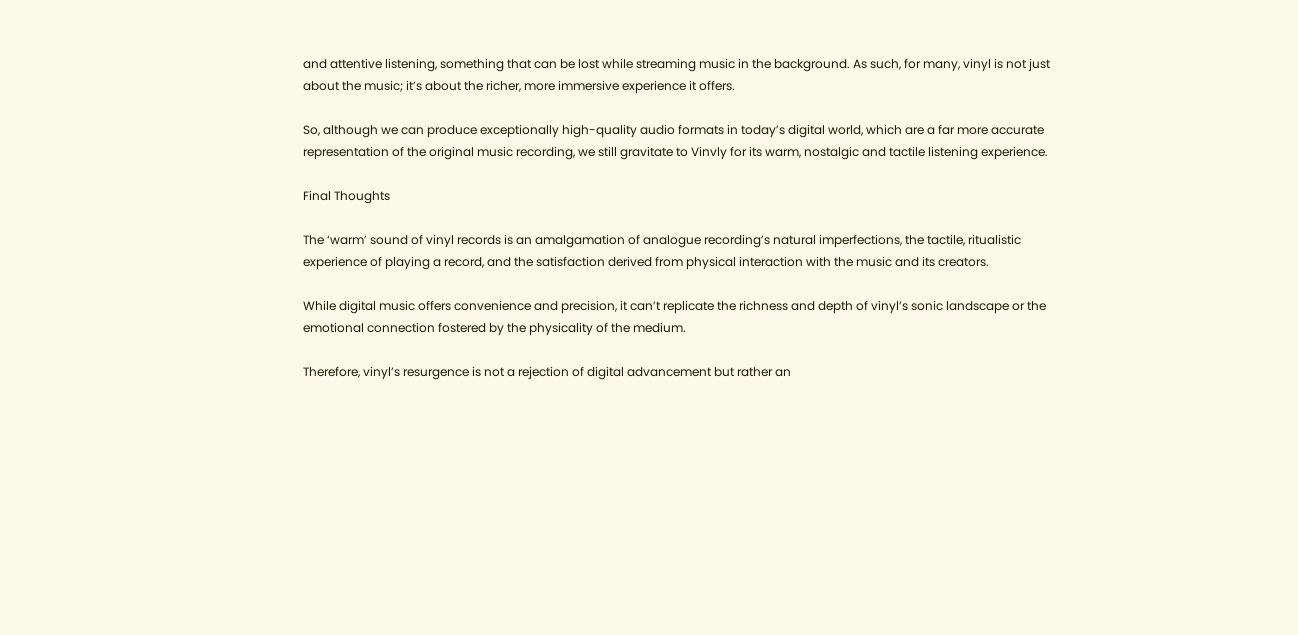and attentive listening, something that can be lost while streaming music in the background. As such, for many, vinyl is not just about the music; it’s about the richer, more immersive experience it offers.

So, although we can produce exceptionally high-quality audio formats in today’s digital world, which are a far more accurate representation of the original music recording, we still gravitate to Vinvly for its warm, nostalgic and tactile listening experience.

Final Thoughts

The ‘warm’ sound of vinyl records is an amalgamation of analogue recording’s natural imperfections, the tactile, ritualistic experience of playing a record, and the satisfaction derived from physical interaction with the music and its creators.

While digital music offers convenience and precision, it can’t replicate the richness and depth of vinyl’s sonic landscape or the emotional connection fostered by the physicality of the medium.

Therefore, vinyl’s resurgence is not a rejection of digital advancement but rather an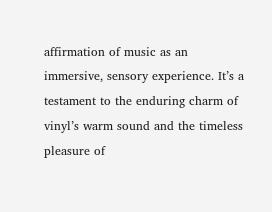affirmation of music as an immersive, sensory experience. It’s a testament to the enduring charm of vinyl’s warm sound and the timeless pleasure of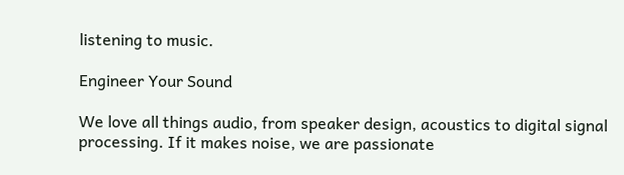listening to music.

Engineer Your Sound

We love all things audio, from speaker design, acoustics to digital signal processing. If it makes noise, we are passionate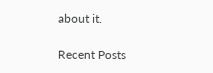about it.

Recent Posts